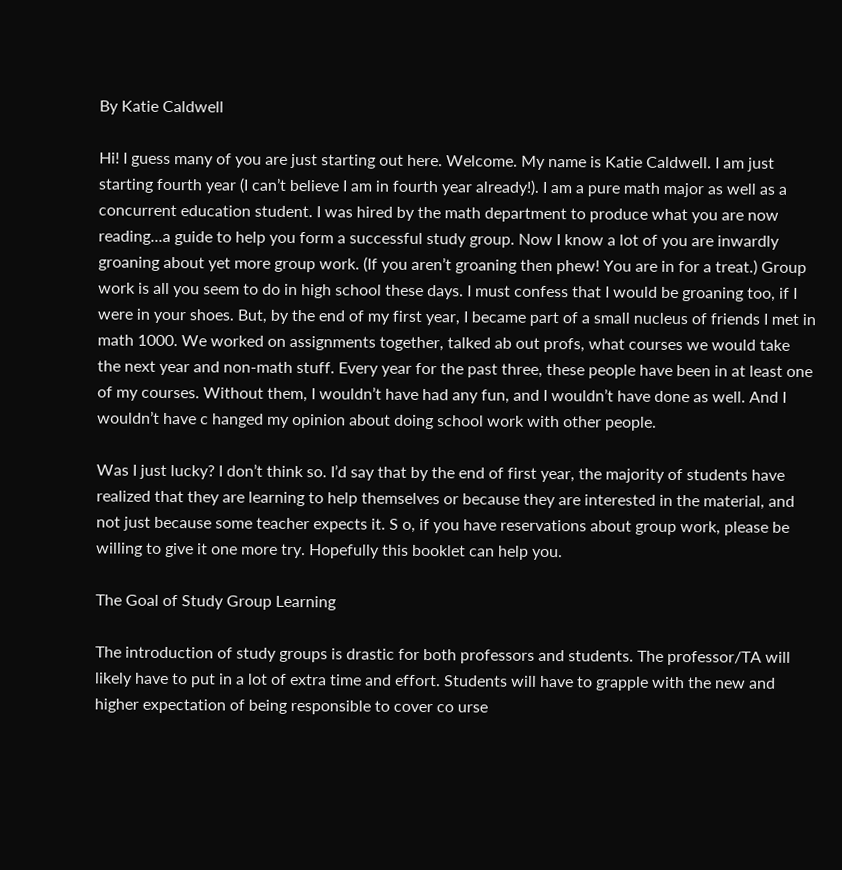By Katie Caldwell

Hi! I guess many of you are just starting out here. Welcome. My name is Katie Caldwell. I am just starting fourth year (I can’t believe I am in fourth year already!). I am a pure math major as well as a concurrent education student. I was hired by the math department to produce what you are now reading...a guide to help you form a successful study group. Now I know a lot of you are inwardly groaning about yet more group work. (If you aren’t groaning then phew! You are in for a treat.) Group work is all you seem to do in high school these days. I must confess that I would be groaning too, if I were in your shoes. But, by the end of my first year, I became part of a small nucleus of friends I met in math 1000. We worked on assignments together, talked ab out profs, what courses we would take the next year and non-math stuff. Every year for the past three, these people have been in at least one of my courses. Without them, I wouldn’t have had any fun, and I wouldn’t have done as well. And I wouldn’t have c hanged my opinion about doing school work with other people.

Was I just lucky? I don’t think so. I’d say that by the end of first year, the majority of students have realized that they are learning to help themselves or because they are interested in the material, and not just because some teacher expects it. S o, if you have reservations about group work, please be willing to give it one more try. Hopefully this booklet can help you.

The Goal of Study Group Learning

The introduction of study groups is drastic for both professors and students. The professor/TA will likely have to put in a lot of extra time and effort. Students will have to grapple with the new and higher expectation of being responsible to cover co urse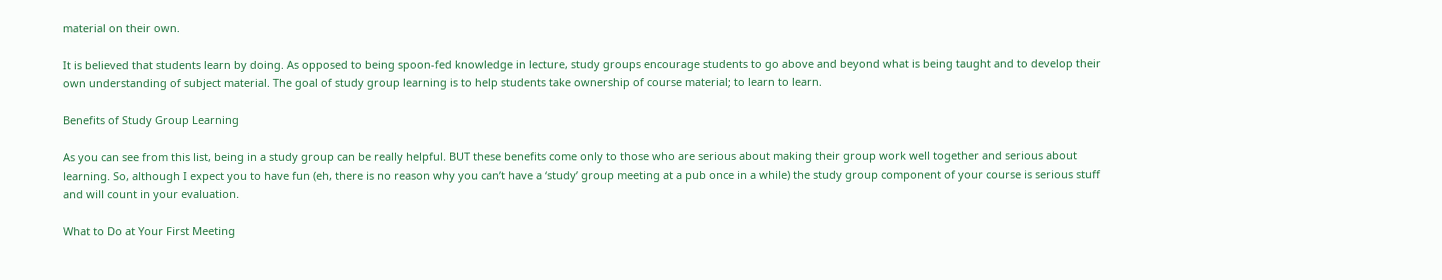material on their own.

It is believed that students learn by doing. As opposed to being spoon-fed knowledge in lecture, study groups encourage students to go above and beyond what is being taught and to develop their own understanding of subject material. The goal of study group learning is to help students take ownership of course material; to learn to learn.

Benefits of Study Group Learning

As you can see from this list, being in a study group can be really helpful. BUT these benefits come only to those who are serious about making their group work well together and serious about learning. So, although I expect you to have fun (eh, there is no reason why you can’t have a ‘study’ group meeting at a pub once in a while) the study group component of your course is serious stuff and will count in your evaluation.

What to Do at Your First Meeting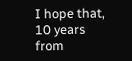I hope that, 10 years from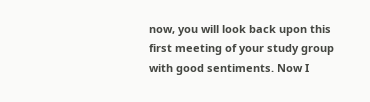now, you will look back upon this first meeting of your study group with good sentiments. Now I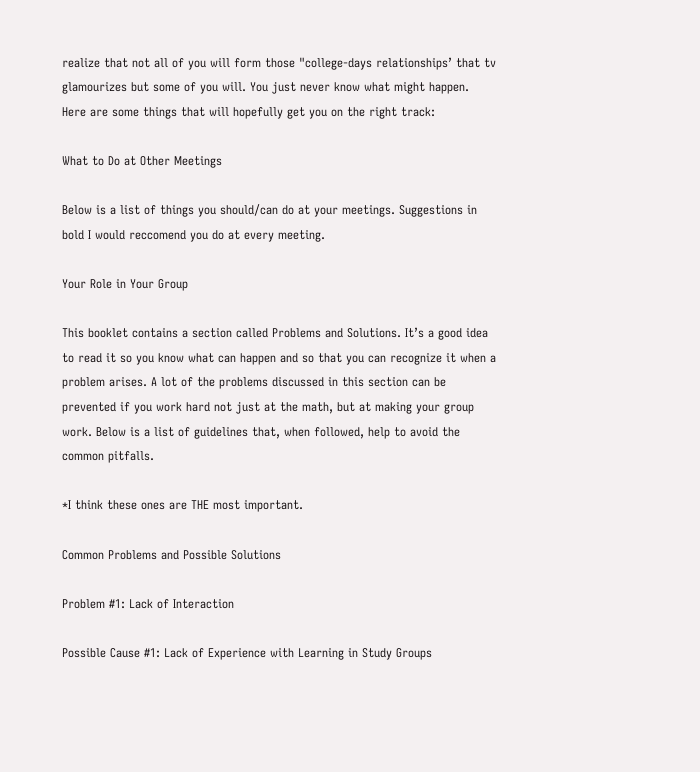realize that not all of you will form those "college-days relationships’ that tv glamourizes but some of you will. You just never know what might happen. Here are some things that will hopefully get you on the right track:

What to Do at Other Meetings

Below is a list of things you should/can do at your meetings. Suggestions in bold I would reccomend you do at every meeting.

Your Role in Your Group

This booklet contains a section called Problems and Solutions. It’s a good idea to read it so you know what can happen and so that you can recognize it when a problem arises. A lot of the problems discussed in this section can be prevented if you work hard not just at the math, but at making your group work. Below is a list of guidelines that, when followed, help to avoid the common pitfalls.

*I think these ones are THE most important.

Common Problems and Possible Solutions

Problem #1: Lack of Interaction

Possible Cause #1: Lack of Experience with Learning in Study Groups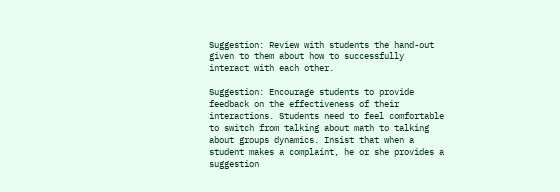Suggestion: Review with students the hand-out given to them about how to successfully interact with each other.

Suggestion: Encourage students to provide feedback on the effectiveness of their interactions. Students need to feel comfortable to switch from talking about math to talking about groups dynamics. Insist that when a student makes a complaint, he or she provides a suggestion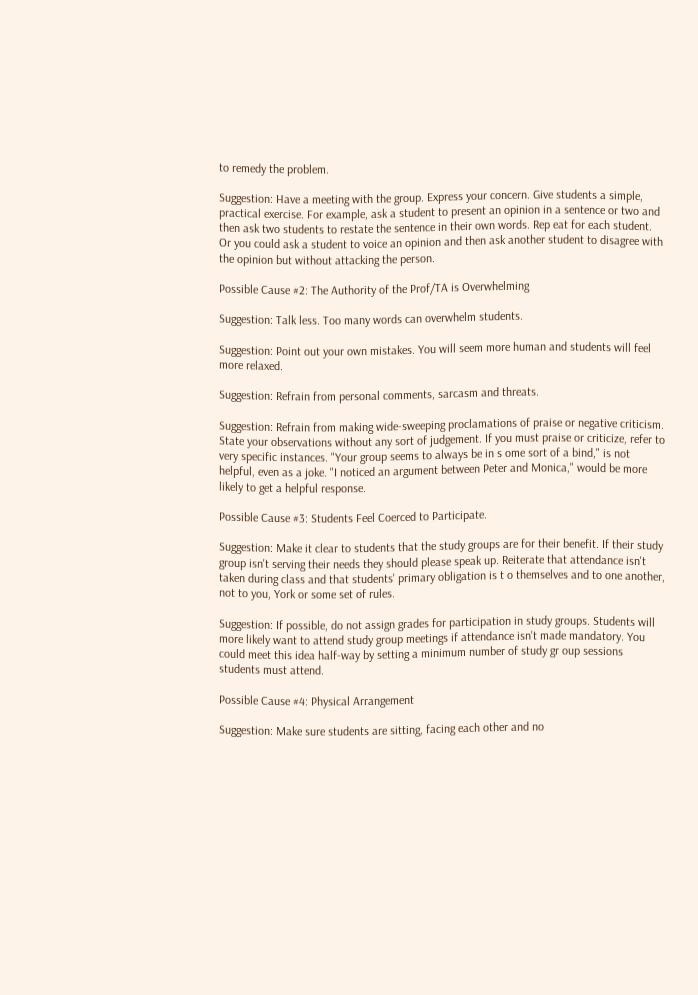to remedy the problem.

Suggestion: Have a meeting with the group. Express your concern. Give students a simple, practical exercise. For example, ask a student to present an opinion in a sentence or two and then ask two students to restate the sentence in their own words. Rep eat for each student. Or you could ask a student to voice an opinion and then ask another student to disagree with the opinion but without attacking the person.

Possible Cause #2: The Authority of the Prof/TA is Overwhelming

Suggestion: Talk less. Too many words can overwhelm students.

Suggestion: Point out your own mistakes. You will seem more human and students will feel more relaxed.

Suggestion: Refrain from personal comments, sarcasm and threats.

Suggestion: Refrain from making wide-sweeping proclamations of praise or negative criticism. State your observations without any sort of judgement. If you must praise or criticize, refer to very specific instances. "Your group seems to always be in s ome sort of a bind," is not helpful, even as a joke. "I noticed an argument between Peter and Monica," would be more likely to get a helpful response.

Possible Cause #3: Students Feel Coerced to Participate.

Suggestion: Make it clear to students that the study groups are for their benefit. If their study group isn't serving their needs they should please speak up. Reiterate that attendance isn't taken during class and that students' primary obligation is t o themselves and to one another, not to you, York or some set of rules.

Suggestion: If possible, do not assign grades for participation in study groups. Students will more likely want to attend study group meetings if attendance isn't made mandatory. You could meet this idea half-way by setting a minimum number of study gr oup sessions students must attend.

Possible Cause #4: Physical Arrangement

Suggestion: Make sure students are sitting, facing each other and no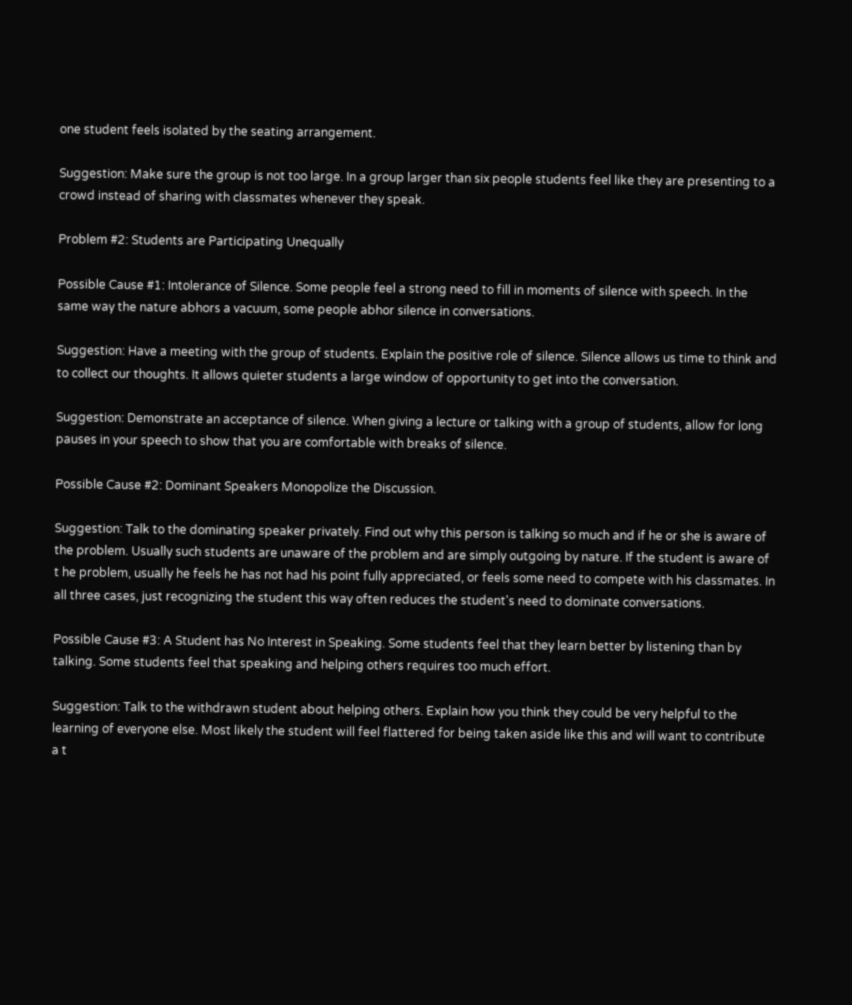one student feels isolated by the seating arrangement.

Suggestion: Make sure the group is not too large. In a group larger than six people students feel like they are presenting to a crowd instead of sharing with classmates whenever they speak.

Problem #2: Students are Participating Unequally

Possible Cause #1: Intolerance of Silence. Some people feel a strong need to fill in moments of silence with speech. In the same way the nature abhors a vacuum, some people abhor silence in conversations.

Suggestion: Have a meeting with the group of students. Explain the positive role of silence. Silence allows us time to think and to collect our thoughts. It allows quieter students a large window of opportunity to get into the conversation.

Suggestion: Demonstrate an acceptance of silence. When giving a lecture or talking with a group of students, allow for long pauses in your speech to show that you are comfortable with breaks of silence.

Possible Cause #2: Dominant Speakers Monopolize the Discussion.

Suggestion: Talk to the dominating speaker privately. Find out why this person is talking so much and if he or she is aware of the problem. Usually such students are unaware of the problem and are simply outgoing by nature. If the student is aware of t he problem, usually he feels he has not had his point fully appreciated, or feels some need to compete with his classmates. In all three cases, just recognizing the student this way often reduces the student's need to dominate conversations.

Possible Cause #3: A Student has No Interest in Speaking. Some students feel that they learn better by listening than by talking. Some students feel that speaking and helping others requires too much effort.

Suggestion: Talk to the withdrawn student about helping others. Explain how you think they could be very helpful to the learning of everyone else. Most likely the student will feel flattered for being taken aside like this and will want to contribute a t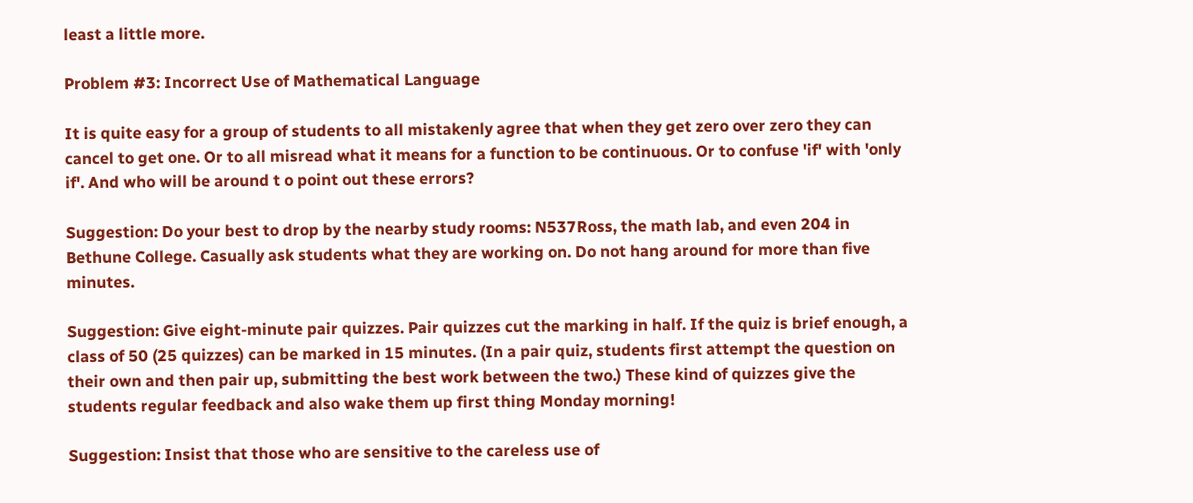least a little more.

Problem #3: Incorrect Use of Mathematical Language

It is quite easy for a group of students to all mistakenly agree that when they get zero over zero they can cancel to get one. Or to all misread what it means for a function to be continuous. Or to confuse 'if' with 'only if'. And who will be around t o point out these errors?

Suggestion: Do your best to drop by the nearby study rooms: N537Ross, the math lab, and even 204 in Bethune College. Casually ask students what they are working on. Do not hang around for more than five minutes.

Suggestion: Give eight-minute pair quizzes. Pair quizzes cut the marking in half. If the quiz is brief enough, a class of 50 (25 quizzes) can be marked in 15 minutes. (In a pair quiz, students first attempt the question on their own and then pair up, submitting the best work between the two.) These kind of quizzes give the students regular feedback and also wake them up first thing Monday morning!

Suggestion: Insist that those who are sensitive to the careless use of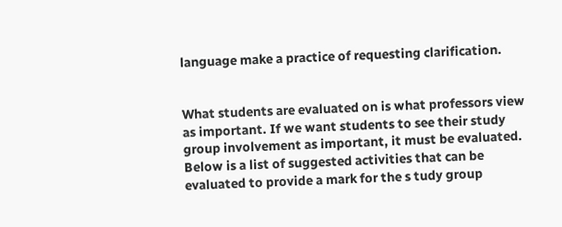language make a practice of requesting clarification.


What students are evaluated on is what professors view as important. If we want students to see their study group involvement as important, it must be evaluated. Below is a list of suggested activities that can be evaluated to provide a mark for the s tudy group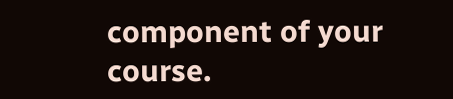component of your course.